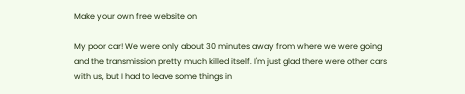Make your own free website on

My poor car! We were only about 30 minutes away from where we were going and the transmission pretty much killed itself. I'm just glad there were other cars with us, but I had to leave some things in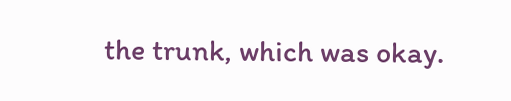the trunk, which was okay.